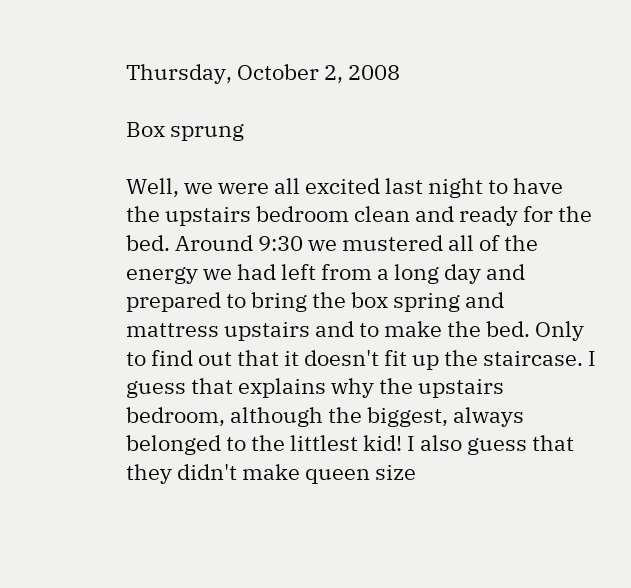Thursday, October 2, 2008

Box sprung

Well, we were all excited last night to have the upstairs bedroom clean and ready for the bed. Around 9:30 we mustered all of the energy we had left from a long day and prepared to bring the box spring and mattress upstairs and to make the bed. Only to find out that it doesn't fit up the staircase. I guess that explains why the upstairs bedroom, although the biggest, always belonged to the littlest kid! I also guess that they didn't make queen size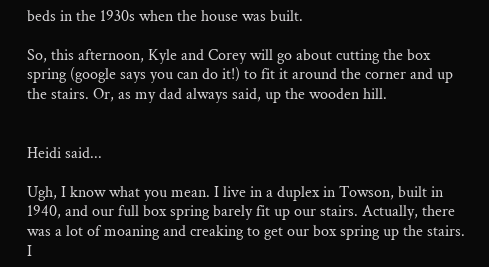beds in the 1930s when the house was built.

So, this afternoon, Kyle and Corey will go about cutting the box spring (google says you can do it!) to fit it around the corner and up the stairs. Or, as my dad always said, up the wooden hill.


Heidi said...

Ugh, I know what you mean. I live in a duplex in Towson, built in 1940, and our full box spring barely fit up our stairs. Actually, there was a lot of moaning and creaking to get our box spring up the stairs.
I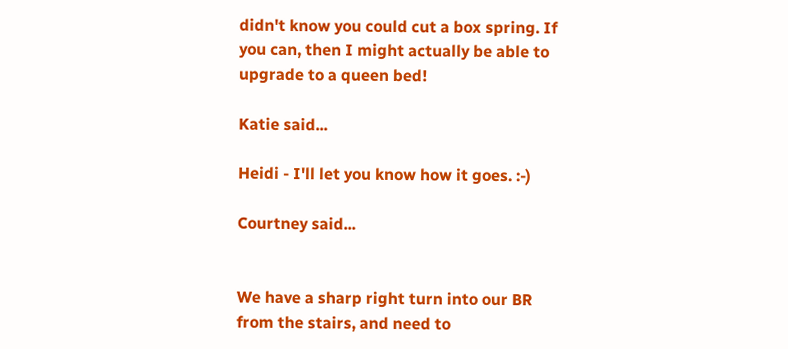didn't know you could cut a box spring. If you can, then I might actually be able to upgrade to a queen bed!

Katie said...

Heidi - I'll let you know how it goes. :-)

Courtney said...


We have a sharp right turn into our BR from the stairs, and need to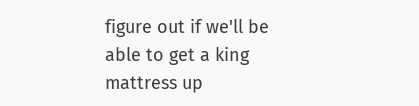figure out if we'll be able to get a king mattress up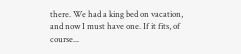there. We had a king bed on vacation, and now I must have one. If it fits, of course...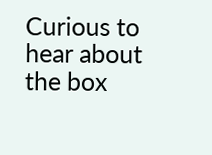Curious to hear about the box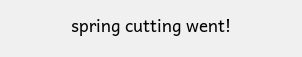spring cutting went!